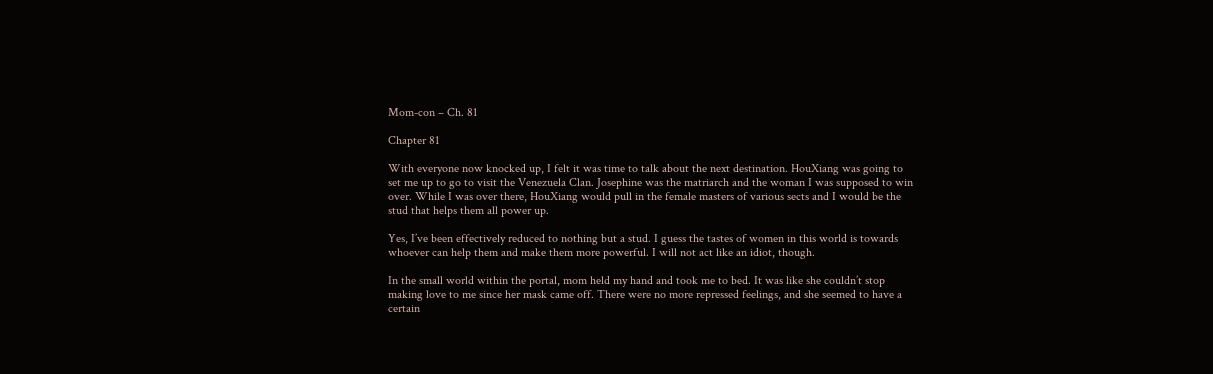Mom-con – Ch. 81

Chapter 81

With everyone now knocked up, I felt it was time to talk about the next destination. HouXiang was going to set me up to go to visit the Venezuela Clan. Josephine was the matriarch and the woman I was supposed to win over. While I was over there, HouXiang would pull in the female masters of various sects and I would be the stud that helps them all power up.

Yes, I’ve been effectively reduced to nothing but a stud. I guess the tastes of women in this world is towards whoever can help them and make them more powerful. I will not act like an idiot, though.

In the small world within the portal, mom held my hand and took me to bed. It was like she couldn’t stop making love to me since her mask came off. There were no more repressed feelings, and she seemed to have a certain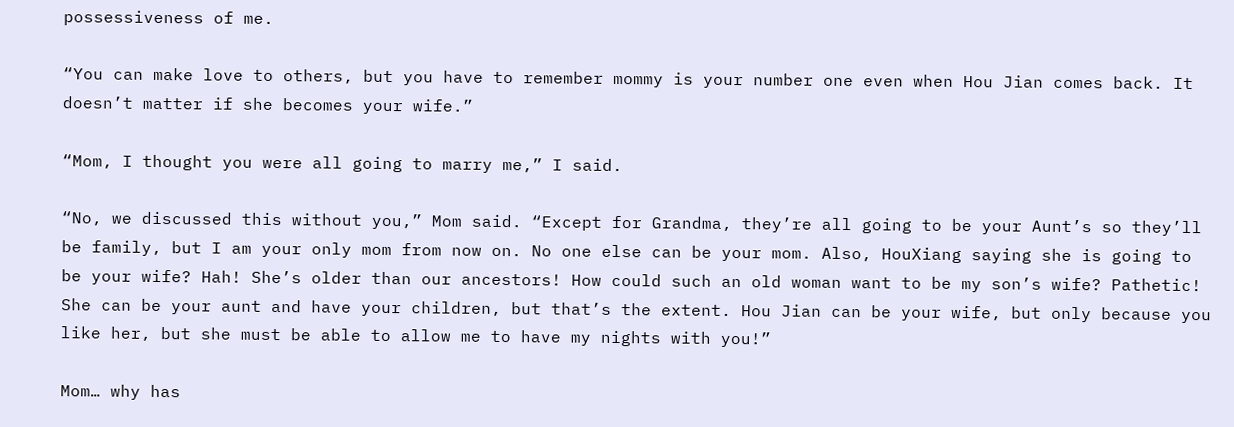possessiveness of me.

“You can make love to others, but you have to remember mommy is your number one even when Hou Jian comes back. It doesn’t matter if she becomes your wife.”

“Mom, I thought you were all going to marry me,” I said.

“No, we discussed this without you,” Mom said. “Except for Grandma, they’re all going to be your Aunt’s so they’ll be family, but I am your only mom from now on. No one else can be your mom. Also, HouXiang saying she is going to be your wife? Hah! She’s older than our ancestors! How could such an old woman want to be my son’s wife? Pathetic! She can be your aunt and have your children, but that’s the extent. Hou Jian can be your wife, but only because you like her, but she must be able to allow me to have my nights with you!”

Mom… why has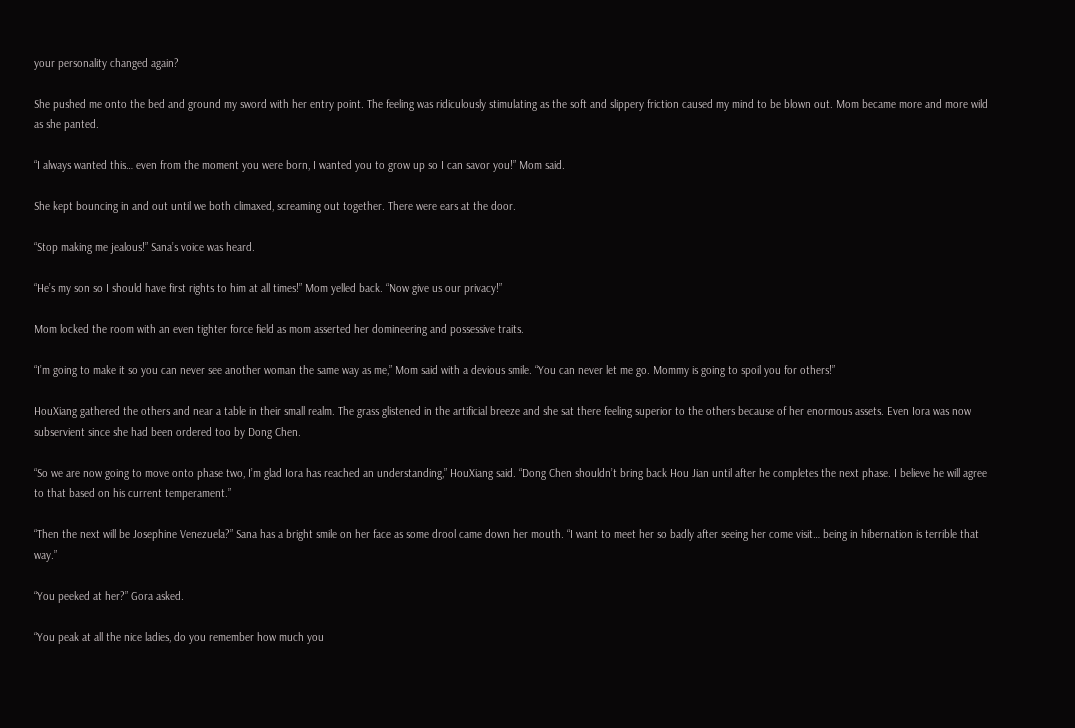your personality changed again?

She pushed me onto the bed and ground my sword with her entry point. The feeling was ridiculously stimulating as the soft and slippery friction caused my mind to be blown out. Mom became more and more wild as she panted.

“I always wanted this… even from the moment you were born, I wanted you to grow up so I can savor you!” Mom said.

She kept bouncing in and out until we both climaxed, screaming out together. There were ears at the door.

“Stop making me jealous!” Sana’s voice was heard.

“He’s my son so I should have first rights to him at all times!” Mom yelled back. “Now give us our privacy!”

Mom locked the room with an even tighter force field as mom asserted her domineering and possessive traits.

“I’m going to make it so you can never see another woman the same way as me,” Mom said with a devious smile. “You can never let me go. Mommy is going to spoil you for others!”

HouXiang gathered the others and near a table in their small realm. The grass glistened in the artificial breeze and she sat there feeling superior to the others because of her enormous assets. Even Iora was now subservient since she had been ordered too by Dong Chen.

“So we are now going to move onto phase two, I’m glad Iora has reached an understanding,” HouXiang said. “Dong Chen shouldn’t bring back Hou Jian until after he completes the next phase. I believe he will agree to that based on his current temperament.”

“Then the next will be Josephine Venezuela?” Sana has a bright smile on her face as some drool came down her mouth. “I want to meet her so badly after seeing her come visit… being in hibernation is terrible that way.”

“You peeked at her?” Gora asked.

“You peak at all the nice ladies, do you remember how much you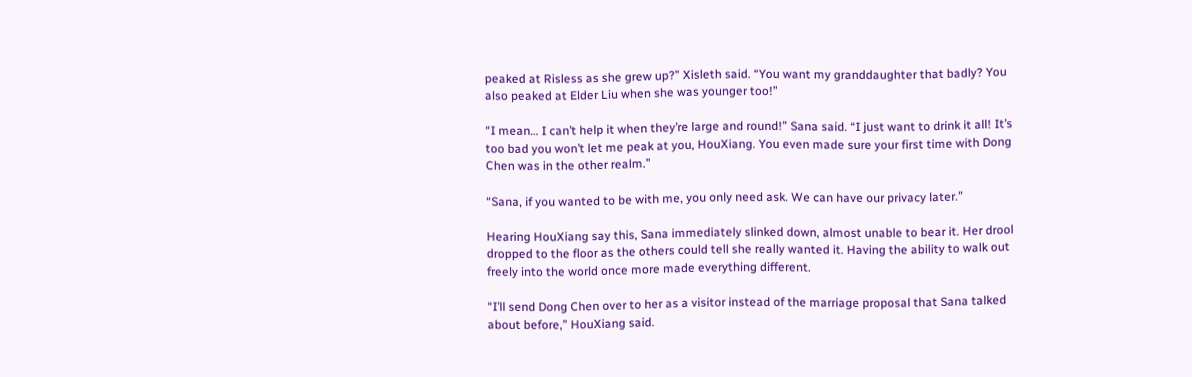peaked at Risless as she grew up?” Xisleth said. “You want my granddaughter that badly? You also peaked at Elder Liu when she was younger too!”

“I mean… I can’t help it when they’re large and round!” Sana said. “I just want to drink it all! It’s too bad you won’t let me peak at you, HouXiang. You even made sure your first time with Dong Chen was in the other realm.”

“Sana, if you wanted to be with me, you only need ask. We can have our privacy later.”

Hearing HouXiang say this, Sana immediately slinked down, almost unable to bear it. Her drool dropped to the floor as the others could tell she really wanted it. Having the ability to walk out freely into the world once more made everything different.

“I’ll send Dong Chen over to her as a visitor instead of the marriage proposal that Sana talked about before,” HouXiang said.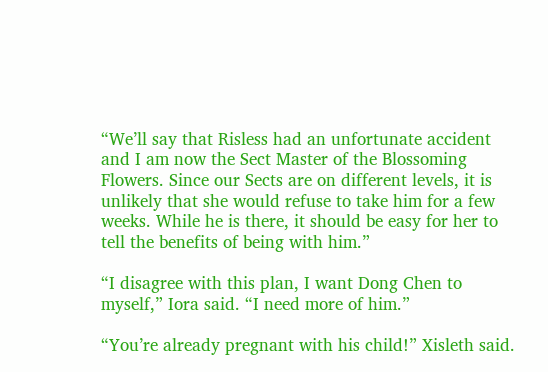“We’ll say that Risless had an unfortunate accident and I am now the Sect Master of the Blossoming Flowers. Since our Sects are on different levels, it is unlikely that she would refuse to take him for a few weeks. While he is there, it should be easy for her to tell the benefits of being with him.”

“I disagree with this plan, I want Dong Chen to myself,” Iora said. “I need more of him.”

“You’re already pregnant with his child!” Xisleth said.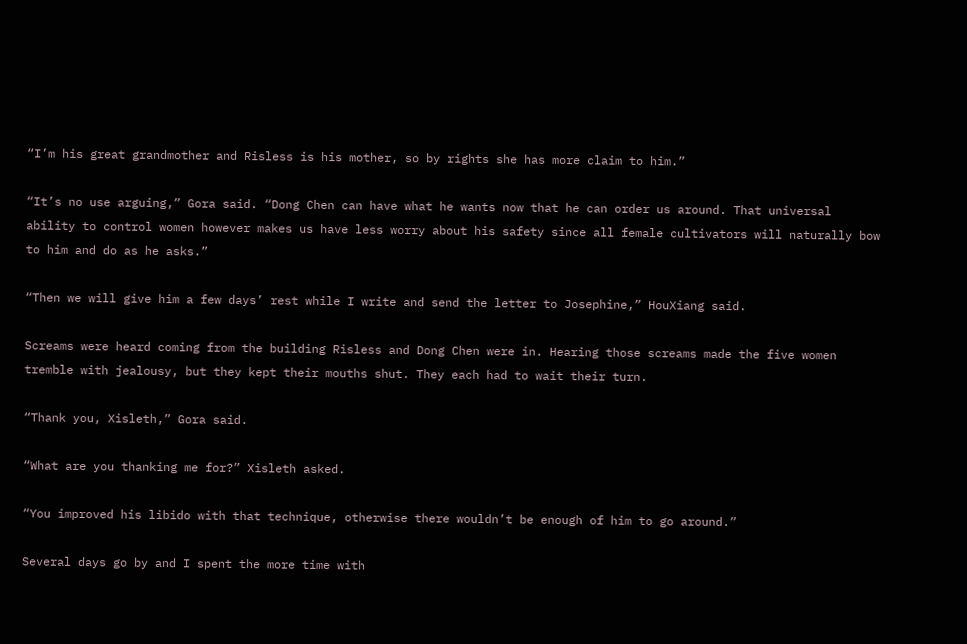“I’m his great grandmother and Risless is his mother, so by rights she has more claim to him.”

“It’s no use arguing,” Gora said. “Dong Chen can have what he wants now that he can order us around. That universal ability to control women however makes us have less worry about his safety since all female cultivators will naturally bow to him and do as he asks.”

“Then we will give him a few days’ rest while I write and send the letter to Josephine,” HouXiang said.

Screams were heard coming from the building Risless and Dong Chen were in. Hearing those screams made the five women tremble with jealousy, but they kept their mouths shut. They each had to wait their turn.

“Thank you, Xisleth,” Gora said.

“What are you thanking me for?” Xisleth asked.

“You improved his libido with that technique, otherwise there wouldn’t be enough of him to go around.”

Several days go by and I spent the more time with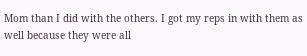Mom than I did with the others. I got my reps in with them as well because they were all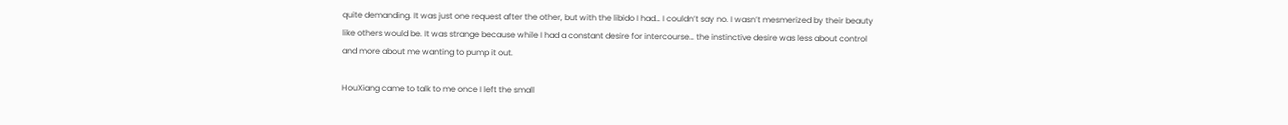quite demanding. It was just one request after the other, but with the libido I had… I couldn’t say no. I wasn’t mesmerized by their beauty like others would be. It was strange because while I had a constant desire for intercourse… the instinctive desire was less about control and more about me wanting to pump it out.

HouXiang came to talk to me once I left the small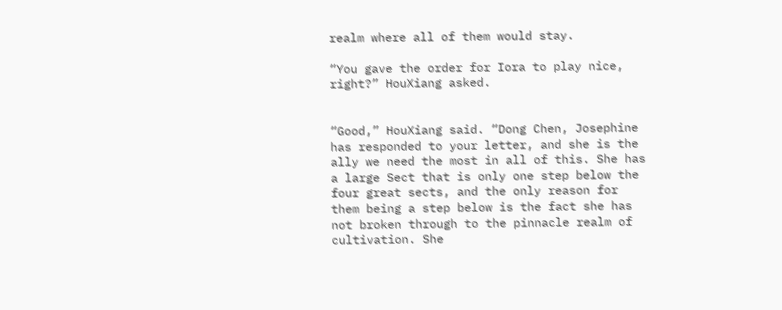realm where all of them would stay.

“You gave the order for Iora to play nice, right?” HouXiang asked.


“Good,” HouXiang said. “Dong Chen, Josephine has responded to your letter, and she is the ally we need the most in all of this. She has a large Sect that is only one step below the four great sects, and the only reason for them being a step below is the fact she has not broken through to the pinnacle realm of cultivation. She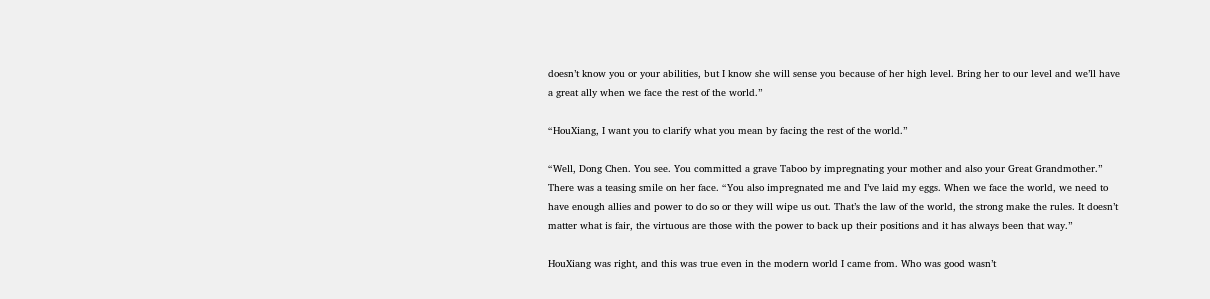doesn’t know you or your abilities, but I know she will sense you because of her high level. Bring her to our level and we’ll have a great ally when we face the rest of the world.”

“HouXiang, I want you to clarify what you mean by facing the rest of the world.”

“Well, Dong Chen. You see. You committed a grave Taboo by impregnating your mother and also your Great Grandmother.” There was a teasing smile on her face. “You also impregnated me and I’ve laid my eggs. When we face the world, we need to have enough allies and power to do so or they will wipe us out. That’s the law of the world, the strong make the rules. It doesn’t matter what is fair, the virtuous are those with the power to back up their positions and it has always been that way.”

HouXiang was right, and this was true even in the modern world I came from. Who was good wasn’t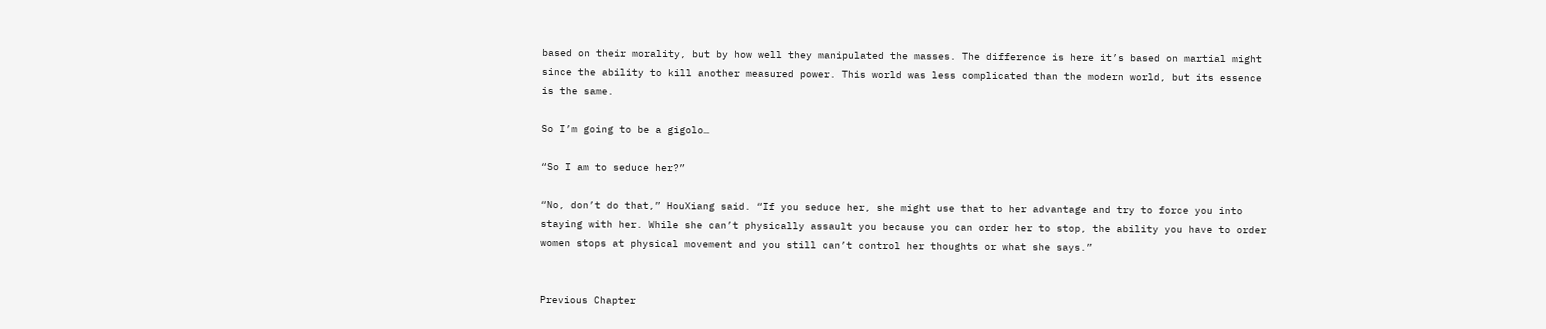based on their morality, but by how well they manipulated the masses. The difference is here it’s based on martial might since the ability to kill another measured power. This world was less complicated than the modern world, but its essence is the same.

So I’m going to be a gigolo…

“So I am to seduce her?”

“No, don’t do that,” HouXiang said. “If you seduce her, she might use that to her advantage and try to force you into staying with her. While she can’t physically assault you because you can order her to stop, the ability you have to order women stops at physical movement and you still can’t control her thoughts or what she says.”


Previous Chapter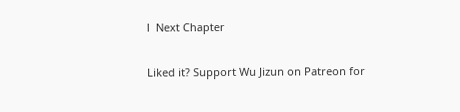l  Next Chapter

Liked it? Support Wu Jizun on Patreon for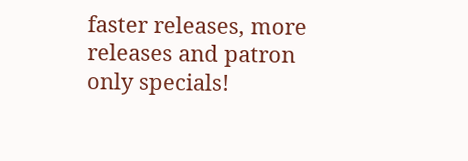faster releases, more releases and patron only specials!